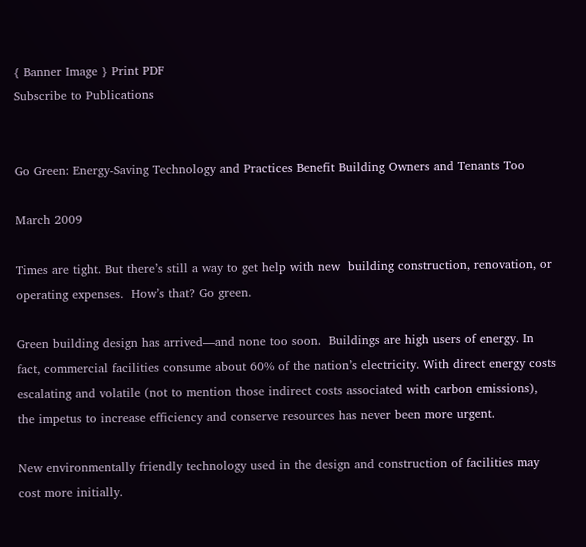{ Banner Image } Print PDF
Subscribe to Publications


Go Green: Energy-Saving Technology and Practices Benefit Building Owners and Tenants Too

March 2009

Times are tight. But there’s still a way to get help with new  building construction, renovation, or operating expenses.  How’s that? Go green.

Green building design has arrived—and none too soon.  Buildings are high users of energy. In fact, commercial facilities consume about 60% of the nation’s electricity. With direct energy costs escalating and volatile (not to mention those indirect costs associated with carbon emissions), the impetus to increase efficiency and conserve resources has never been more urgent.

New environmentally friendly technology used in the design and construction of facilities may cost more initially.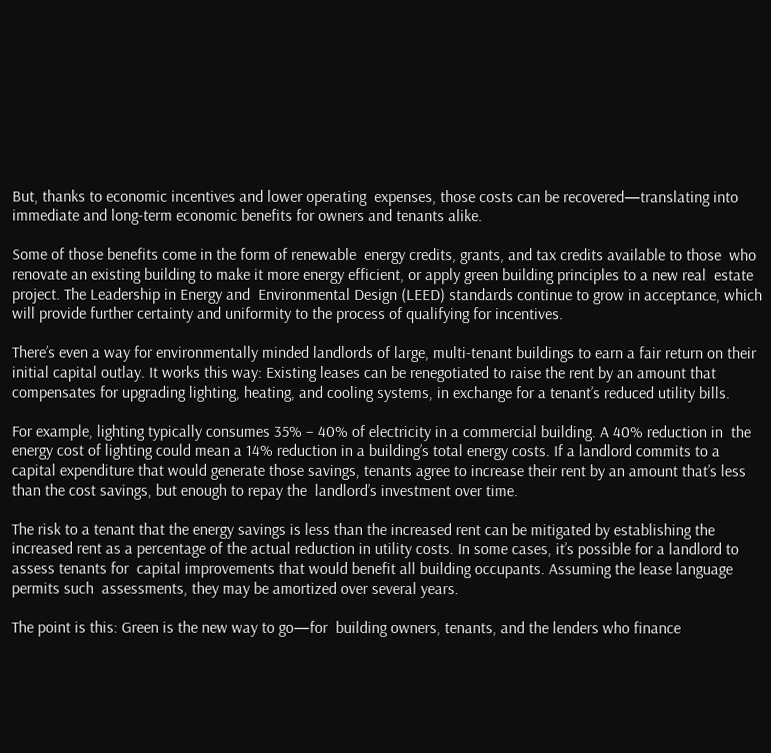But, thanks to economic incentives and lower operating  expenses, those costs can be recovered—translating into immediate and long-term economic benefits for owners and tenants alike.

Some of those benefits come in the form of renewable  energy credits, grants, and tax credits available to those  who renovate an existing building to make it more energy efficient, or apply green building principles to a new real  estate project. The Leadership in Energy and  Environmental Design (LEED) standards continue to grow in acceptance, which will provide further certainty and uniformity to the process of qualifying for incentives.

There’s even a way for environmentally minded landlords of large, multi-tenant buildings to earn a fair return on their initial capital outlay. It works this way: Existing leases can be renegotiated to raise the rent by an amount that  compensates for upgrading lighting, heating, and cooling systems, in exchange for a tenant’s reduced utility bills.

For example, lighting typically consumes 35% – 40% of electricity in a commercial building. A 40% reduction in  the energy cost of lighting could mean a 14% reduction in a building’s total energy costs. If a landlord commits to a capital expenditure that would generate those savings, tenants agree to increase their rent by an amount that’s less than the cost savings, but enough to repay the  landlord’s investment over time.

The risk to a tenant that the energy savings is less than the increased rent can be mitigated by establishing the increased rent as a percentage of the actual reduction in utility costs. In some cases, it’s possible for a landlord to assess tenants for  capital improvements that would benefit all building occupants. Assuming the lease language permits such  assessments, they may be amortized over several years.

The point is this: Green is the new way to go—for  building owners, tenants, and the lenders who finance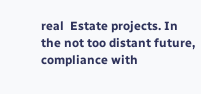real  Estate projects. In the not too distant future, compliance with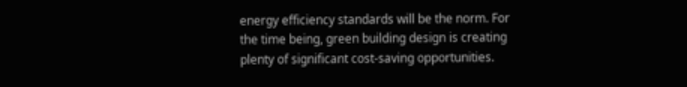energy efficiency standards will be the norm. For the time being, green building design is creating plenty of significant cost-saving opportunities.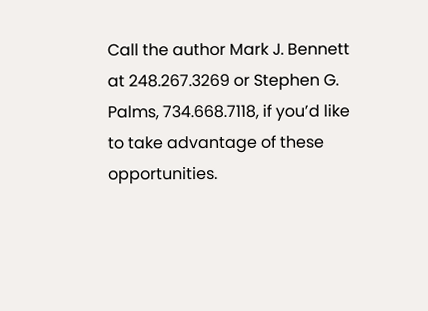Call the author Mark J. Bennett at 248.267.3269 or Stephen G. Palms, 734.668.7118, if you’d like to take advantage of these opportunities.